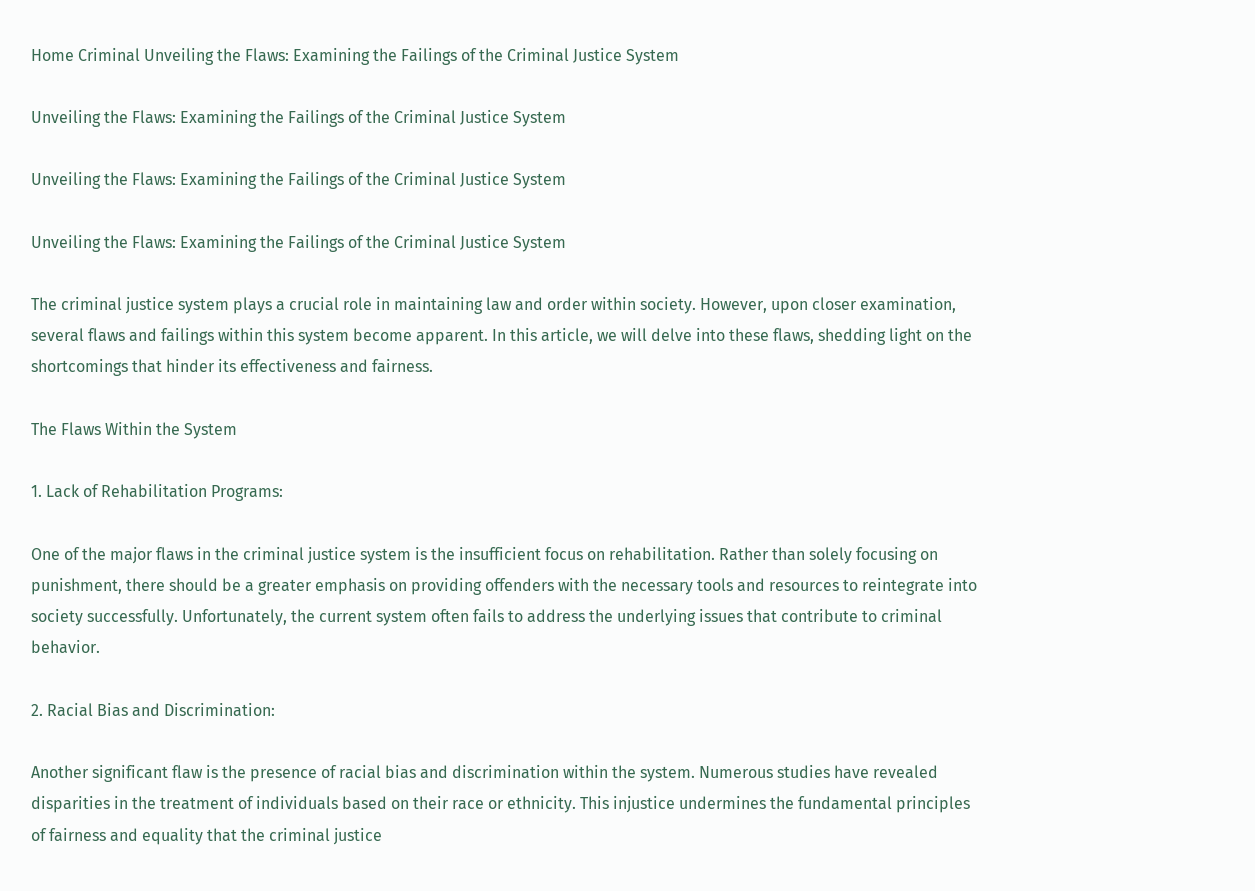Home Criminal Unveiling the Flaws: Examining the Failings of the Criminal Justice System

Unveiling the Flaws: Examining the Failings of the Criminal Justice System

Unveiling the Flaws: Examining the Failings of the Criminal Justice System

Unveiling the Flaws: Examining the Failings of the Criminal Justice System

The criminal justice system plays a crucial role in maintaining law and order within society. However, upon closer examination, several flaws and failings within this system become apparent. In this article, we will delve into these flaws, shedding light on the shortcomings that hinder its effectiveness and fairness.

The Flaws Within the System

1. Lack of Rehabilitation Programs:

One of the major flaws in the criminal justice system is the insufficient focus on rehabilitation. Rather than solely focusing on punishment, there should be a greater emphasis on providing offenders with the necessary tools and resources to reintegrate into society successfully. Unfortunately, the current system often fails to address the underlying issues that contribute to criminal behavior.

2. Racial Bias and Discrimination:

Another significant flaw is the presence of racial bias and discrimination within the system. Numerous studies have revealed disparities in the treatment of individuals based on their race or ethnicity. This injustice undermines the fundamental principles of fairness and equality that the criminal justice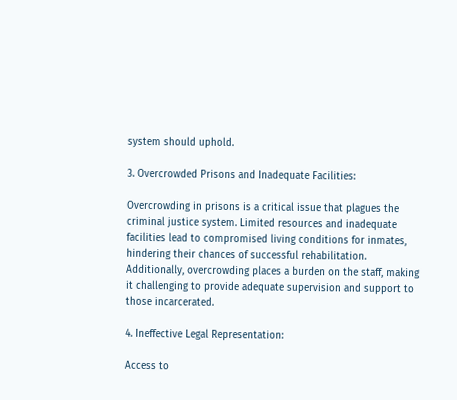system should uphold.

3. Overcrowded Prisons and Inadequate Facilities:

Overcrowding in prisons is a critical issue that plagues the criminal justice system. Limited resources and inadequate facilities lead to compromised living conditions for inmates, hindering their chances of successful rehabilitation. Additionally, overcrowding places a burden on the staff, making it challenging to provide adequate supervision and support to those incarcerated.

4. Ineffective Legal Representation:

Access to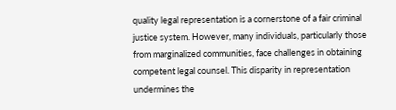quality legal representation is a cornerstone of a fair criminal justice system. However, many individuals, particularly those from marginalized communities, face challenges in obtaining competent legal counsel. This disparity in representation undermines the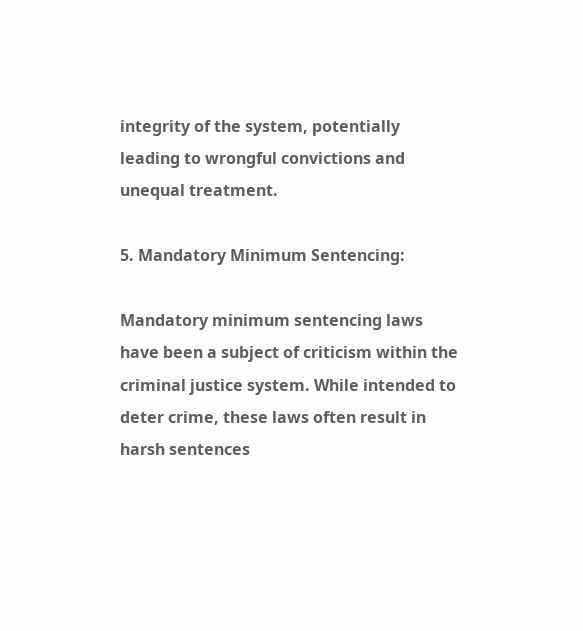integrity of the system, potentially leading to wrongful convictions and unequal treatment.

5. Mandatory Minimum Sentencing:

Mandatory minimum sentencing laws have been a subject of criticism within the criminal justice system. While intended to deter crime, these laws often result in harsh sentences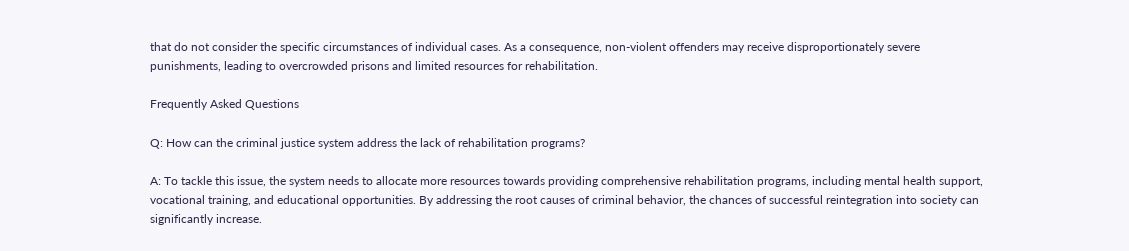that do not consider the specific circumstances of individual cases. As a consequence, non-violent offenders may receive disproportionately severe punishments, leading to overcrowded prisons and limited resources for rehabilitation.

Frequently Asked Questions

Q: How can the criminal justice system address the lack of rehabilitation programs?

A: To tackle this issue, the system needs to allocate more resources towards providing comprehensive rehabilitation programs, including mental health support, vocational training, and educational opportunities. By addressing the root causes of criminal behavior, the chances of successful reintegration into society can significantly increase.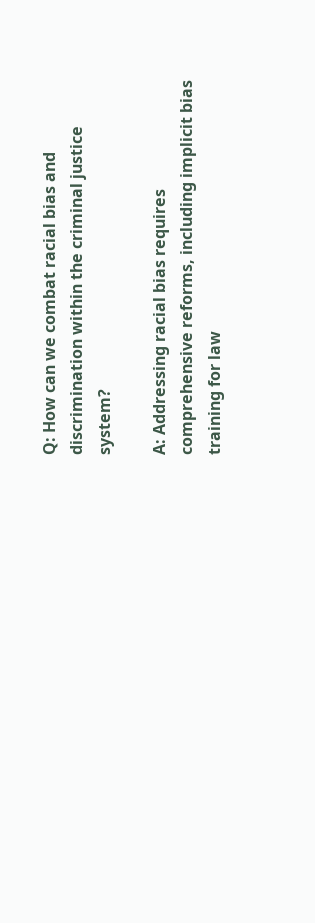Q: How can we combat racial bias and discrimination within the criminal justice system?

A: Addressing racial bias requires comprehensive reforms, including implicit bias training for law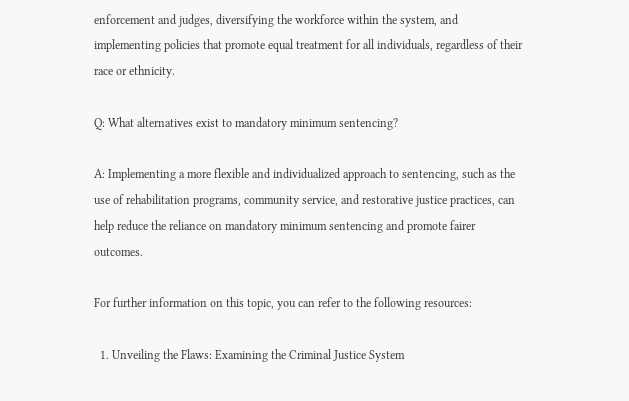enforcement and judges, diversifying the workforce within the system, and implementing policies that promote equal treatment for all individuals, regardless of their race or ethnicity.

Q: What alternatives exist to mandatory minimum sentencing?

A: Implementing a more flexible and individualized approach to sentencing, such as the use of rehabilitation programs, community service, and restorative justice practices, can help reduce the reliance on mandatory minimum sentencing and promote fairer outcomes.

For further information on this topic, you can refer to the following resources:

  1. Unveiling the Flaws: Examining the Criminal Justice System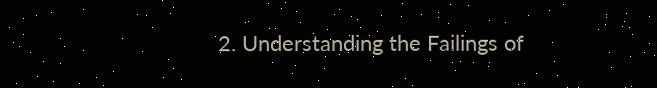2. Understanding the Failings of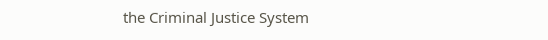the Criminal Justice System